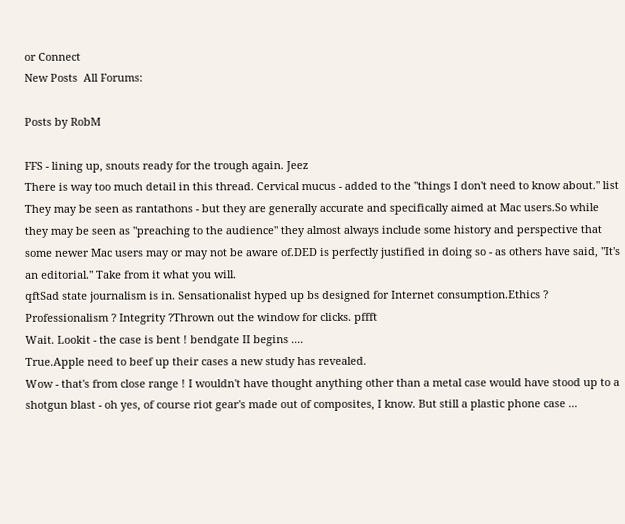or Connect
New Posts  All Forums:

Posts by RobM

FFS - lining up, snouts ready for the trough again. Jeez
There is way too much detail in this thread. Cervical mucus - added to the "things I don't need to know about." list
They may be seen as rantathons - but they are generally accurate and specifically aimed at Mac users.So while they may be seen as "preaching to the audience" they almost always include some history and perspective that some newer Mac users may or may not be aware of.DED is perfectly justified in doing so - as others have said, "It's an editorial." Take from it what you will.
qftSad state journalism is in. Sensationalist hyped up bs designed for Internet consumption.Ethics ? Professionalism ? Integrity ?Thrown out the window for clicks. pffft
Wait. Lookit - the case is bent ! bendgate II begins ....
True.Apple need to beef up their cases a new study has revealed.
Wow - that's from close range ! I wouldn't have thought anything other than a metal case would have stood up to a shotgun blast - oh yes, of course riot gear's made out of composites, I know. But still a plastic phone case ...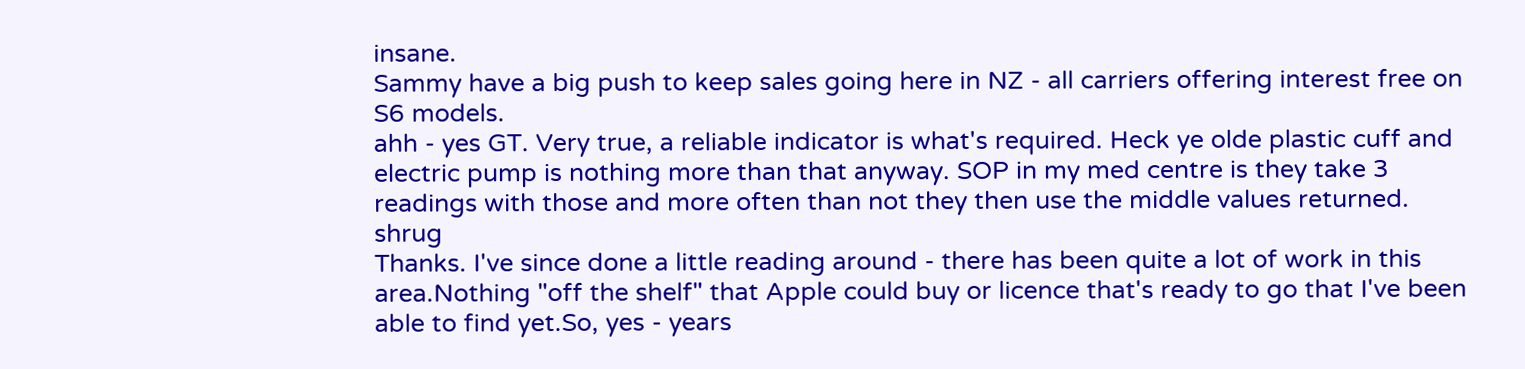insane.
Sammy have a big push to keep sales going here in NZ - all carriers offering interest free on S6 models.
ahh - yes GT. Very true, a reliable indicator is what's required. Heck ye olde plastic cuff and electric pump is nothing more than that anyway. SOP in my med centre is they take 3 readings with those and more often than not they then use the middle values returned. shrug
Thanks. I've since done a little reading around - there has been quite a lot of work in this area.Nothing "off the shelf" that Apple could buy or licence that's ready to go that I've been able to find yet.So, yes - years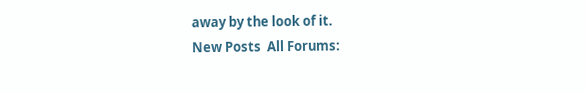away by the look of it.
New Posts  All Forums: